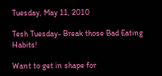Tuesday, May 11, 2010

Tesh Tuesday- Break those Bad Eating Habits!

Want to get in shape for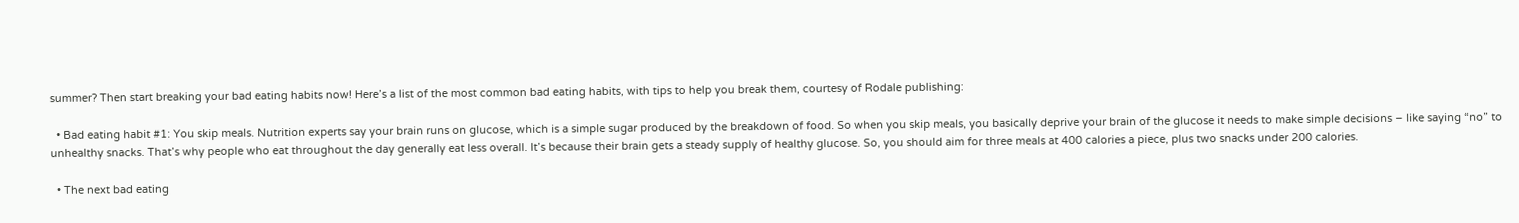summer? Then start breaking your bad eating habits now! Here’s a list of the most common bad eating habits, with tips to help you break them, courtesy of Rodale publishing:

  • Bad eating habit #1: You skip meals. Nutrition experts say your brain runs on glucose, which is a simple sugar produced by the breakdown of food. So when you skip meals, you basically deprive your brain of the glucose it needs to make simple decisions – like saying “no” to unhealthy snacks. That’s why people who eat throughout the day generally eat less overall. It’s because their brain gets a steady supply of healthy glucose. So, you should aim for three meals at 400 calories a piece, plus two snacks under 200 calories.

  • The next bad eating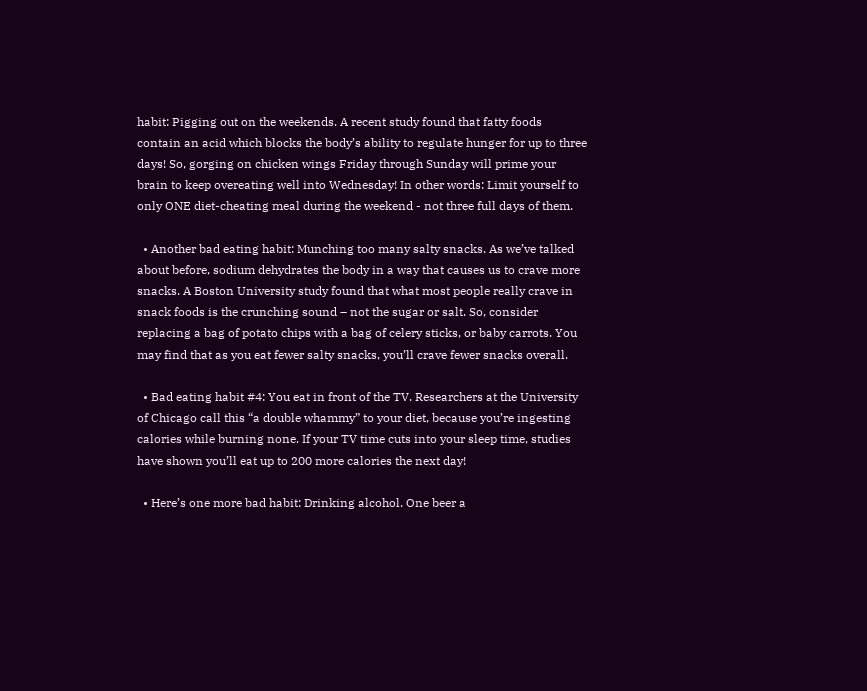habit: Pigging out on the weekends. A recent study found that fatty foods contain an acid which blocks the body’s ability to regulate hunger for up to three days! So, gorging on chicken wings Friday through Sunday will prime your brain to keep overeating well into Wednesday! In other words: Limit yourself to only ONE diet-cheating meal during the weekend - not three full days of them.

  • Another bad eating habit: Munching too many salty snacks. As we’ve talked about before, sodium dehydrates the body in a way that causes us to crave more snacks. A Boston University study found that what most people really crave in snack foods is the crunching sound – not the sugar or salt. So, consider replacing a bag of potato chips with a bag of celery sticks, or baby carrots. You may find that as you eat fewer salty snacks, you’ll crave fewer snacks overall.

  • Bad eating habit #4: You eat in front of the TV. Researchers at the University of Chicago call this “a double whammy” to your diet, because you’re ingesting calories while burning none. If your TV time cuts into your sleep time, studies have shown you’ll eat up to 200 more calories the next day!

  • Here’s one more bad habit: Drinking alcohol. One beer a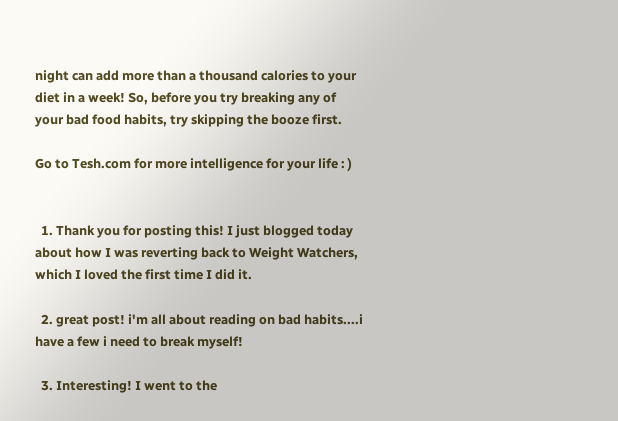night can add more than a thousand calories to your diet in a week! So, before you try breaking any of your bad food habits, try skipping the booze first.

Go to Tesh.com for more intelligence for your life : )


  1. Thank you for posting this! I just blogged today about how I was reverting back to Weight Watchers, which I loved the first time I did it.

  2. great post! i'm all about reading on bad habits....i have a few i need to break myself!

  3. Interesting! I went to the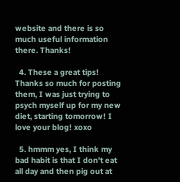website and there is so much useful information there. Thanks!

  4. These a great tips! Thanks so much for posting them, I was just trying to psych myself up for my new diet, starting tomorrow! I love your blog! xoxo

  5. hmmm yes, I think my bad habit is that I don't eat all day and then pig out at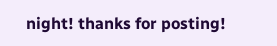night! thanks for posting!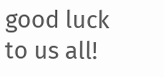good luck to us all!